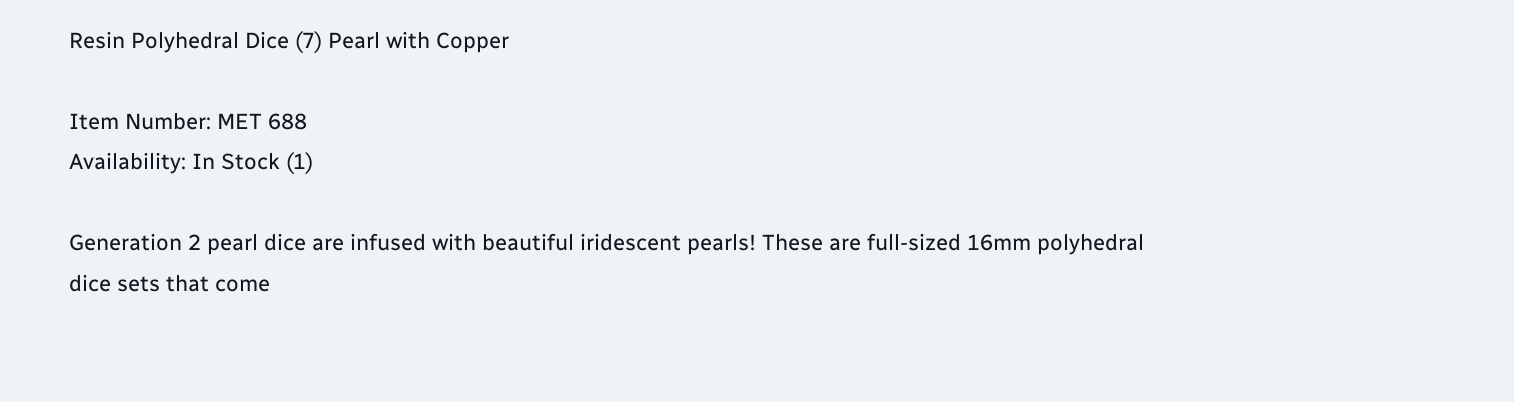Resin Polyhedral Dice (7) Pearl with Copper

Item Number: MET 688
Availability: In Stock (1)

Generation 2 pearl dice are infused with beautiful iridescent pearls! These are full-sized 16mm polyhedral dice sets that come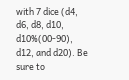with 7 dice (d4, d6, d8, d10, d10%(00-90), d12, and d20). Be sure to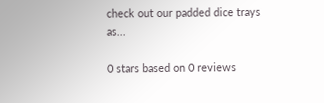check out our padded dice trays as...

0 stars based on 0 reviews